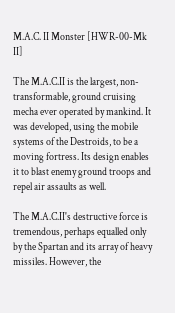M.A.C. II Monster [HWR-00-Mk II]

The M.A.C.II is the largest, non-transformable, ground cruising mecha ever operated by mankind. It was developed, using the mobile systems of the Destroids, to be a moving fortress. Its design enables it to blast enemy ground troops and repel air assaults as well.

The M.A.C.II's destructive force is tremendous, perhaps equalled only by the Spartan and its array of heavy missiles. However, the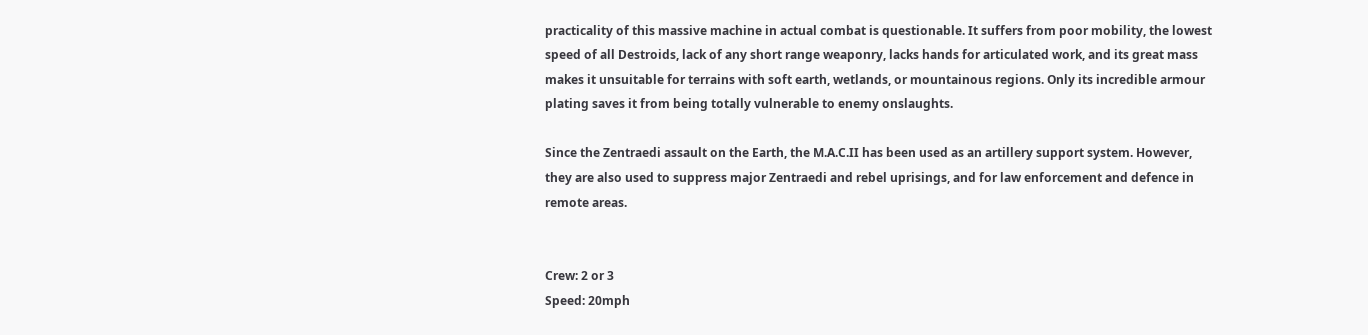practicality of this massive machine in actual combat is questionable. It suffers from poor mobility, the lowest speed of all Destroids, lack of any short range weaponry, lacks hands for articulated work, and its great mass makes it unsuitable for terrains with soft earth, wetlands, or mountainous regions. Only its incredible armour plating saves it from being totally vulnerable to enemy onslaughts.

Since the Zentraedi assault on the Earth, the M.A.C.II has been used as an artillery support system. However, they are also used to suppress major Zentraedi and rebel uprisings, and for law enforcement and defence in remote areas.


Crew: 2 or 3
Speed: 20mph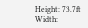Height: 73.7ft
Width: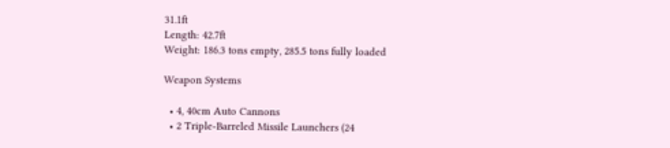31.1ft
Length: 42.7ft
Weight: 186.3 tons empty, 285.5 tons fully loaded

Weapon Systems

  • 4, 40cm Auto Cannons
  • 2 Triple-Barreled Missile Launchers (24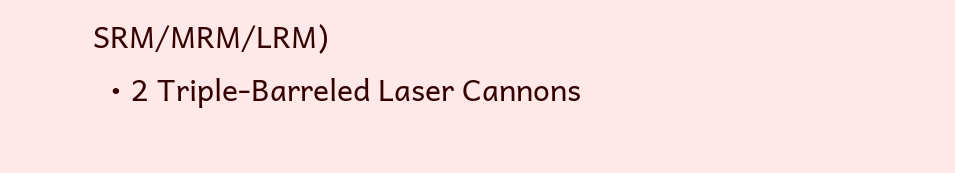SRM/MRM/LRM)
  • 2 Triple-Barreled Laser Cannons